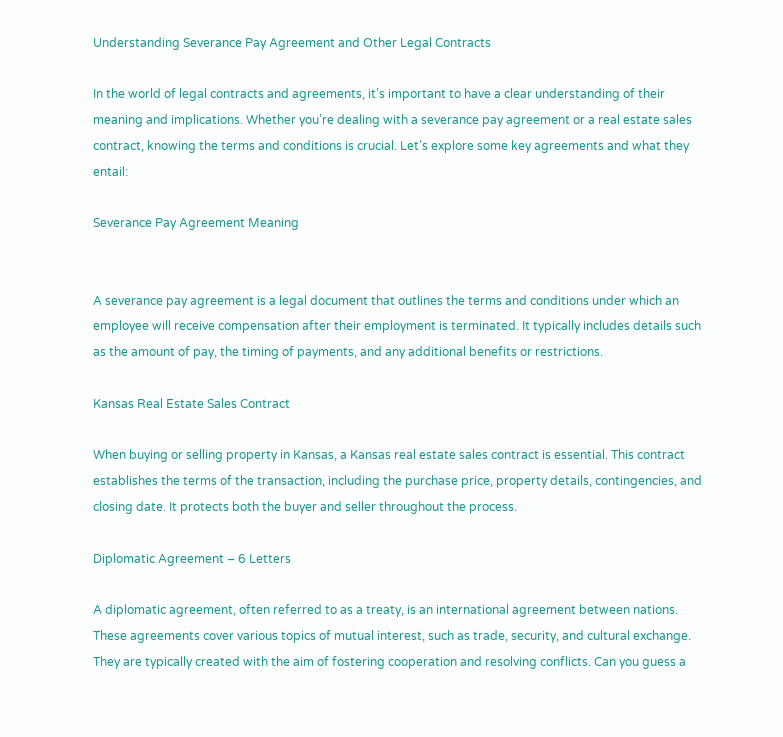Understanding Severance Pay Agreement and Other Legal Contracts

In the world of legal contracts and agreements, it’s important to have a clear understanding of their meaning and implications. Whether you’re dealing with a severance pay agreement or a real estate sales contract, knowing the terms and conditions is crucial. Let’s explore some key agreements and what they entail:

Severance Pay Agreement Meaning


A severance pay agreement is a legal document that outlines the terms and conditions under which an employee will receive compensation after their employment is terminated. It typically includes details such as the amount of pay, the timing of payments, and any additional benefits or restrictions.

Kansas Real Estate Sales Contract

When buying or selling property in Kansas, a Kansas real estate sales contract is essential. This contract establishes the terms of the transaction, including the purchase price, property details, contingencies, and closing date. It protects both the buyer and seller throughout the process.

Diplomatic Agreement – 6 Letters

A diplomatic agreement, often referred to as a treaty, is an international agreement between nations. These agreements cover various topics of mutual interest, such as trade, security, and cultural exchange. They are typically created with the aim of fostering cooperation and resolving conflicts. Can you guess a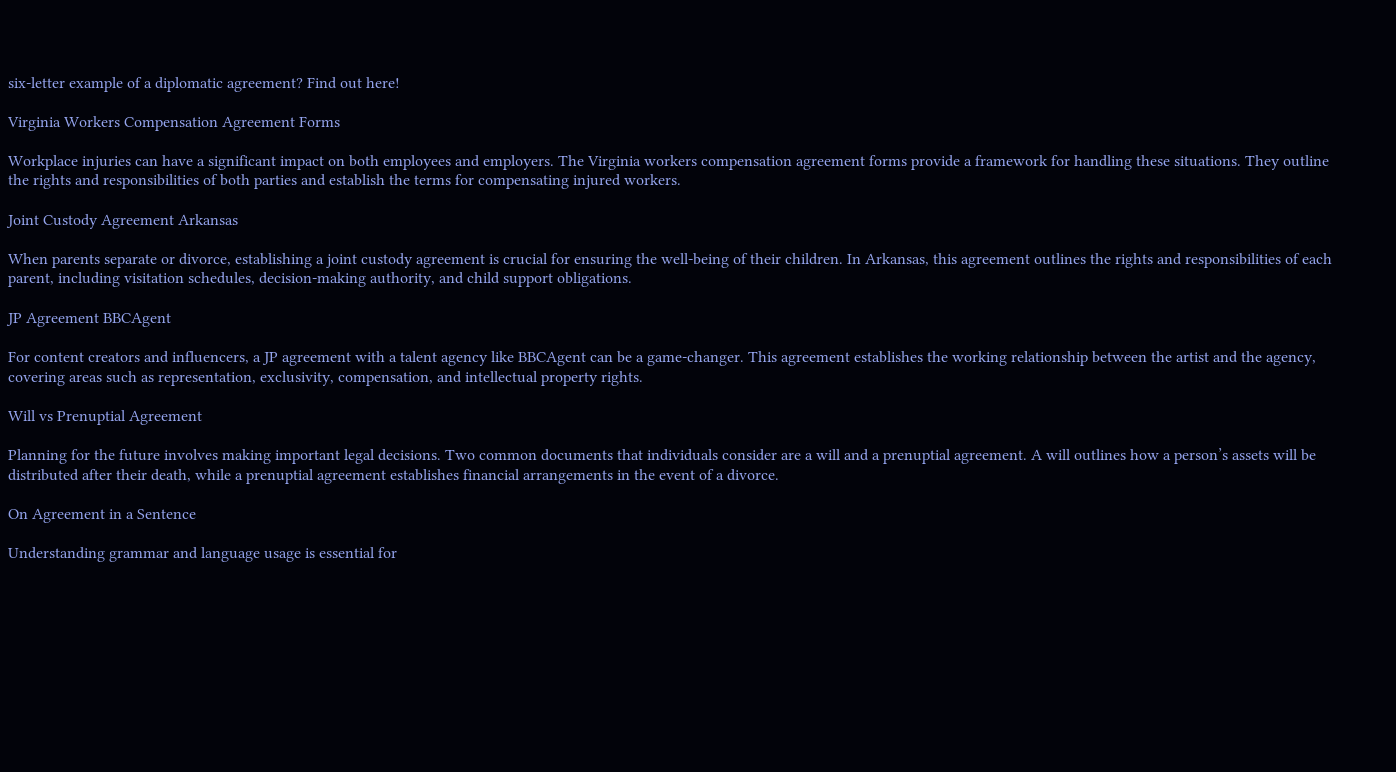six-letter example of a diplomatic agreement? Find out here!

Virginia Workers Compensation Agreement Forms

Workplace injuries can have a significant impact on both employees and employers. The Virginia workers compensation agreement forms provide a framework for handling these situations. They outline the rights and responsibilities of both parties and establish the terms for compensating injured workers.

Joint Custody Agreement Arkansas

When parents separate or divorce, establishing a joint custody agreement is crucial for ensuring the well-being of their children. In Arkansas, this agreement outlines the rights and responsibilities of each parent, including visitation schedules, decision-making authority, and child support obligations.

JP Agreement BBCAgent

For content creators and influencers, a JP agreement with a talent agency like BBCAgent can be a game-changer. This agreement establishes the working relationship between the artist and the agency, covering areas such as representation, exclusivity, compensation, and intellectual property rights.

Will vs Prenuptial Agreement

Planning for the future involves making important legal decisions. Two common documents that individuals consider are a will and a prenuptial agreement. A will outlines how a person’s assets will be distributed after their death, while a prenuptial agreement establishes financial arrangements in the event of a divorce.

On Agreement in a Sentence

Understanding grammar and language usage is essential for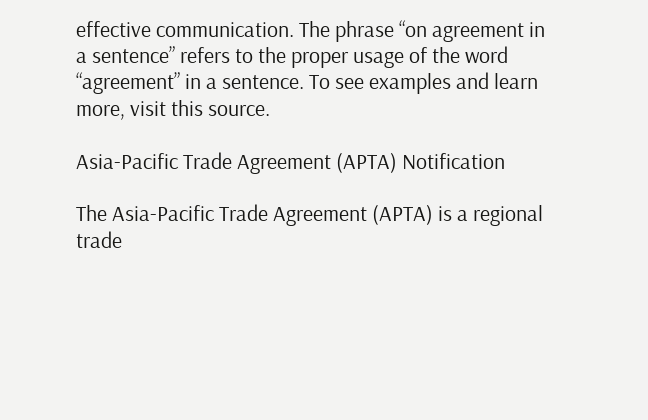effective communication. The phrase “on agreement in a sentence” refers to the proper usage of the word “agreement” in a sentence. To see examples and learn more, visit this source.

Asia-Pacific Trade Agreement (APTA) Notification

The Asia-Pacific Trade Agreement (APTA) is a regional trade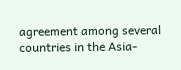agreement among several countries in the Asia-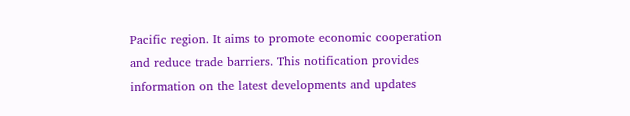Pacific region. It aims to promote economic cooperation and reduce trade barriers. This notification provides information on the latest developments and updates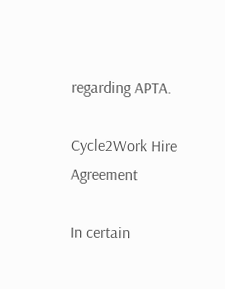regarding APTA.

Cycle2Work Hire Agreement

In certain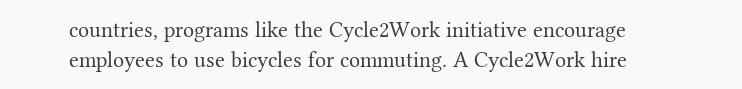countries, programs like the Cycle2Work initiative encourage employees to use bicycles for commuting. A Cycle2Work hire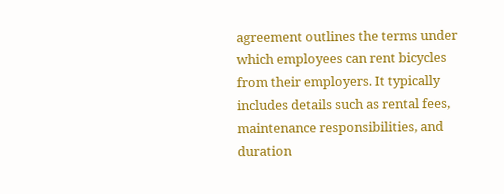agreement outlines the terms under which employees can rent bicycles from their employers. It typically includes details such as rental fees, maintenance responsibilities, and duration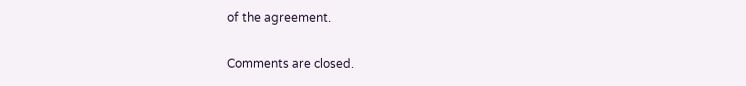of the agreement.

Comments are closed.